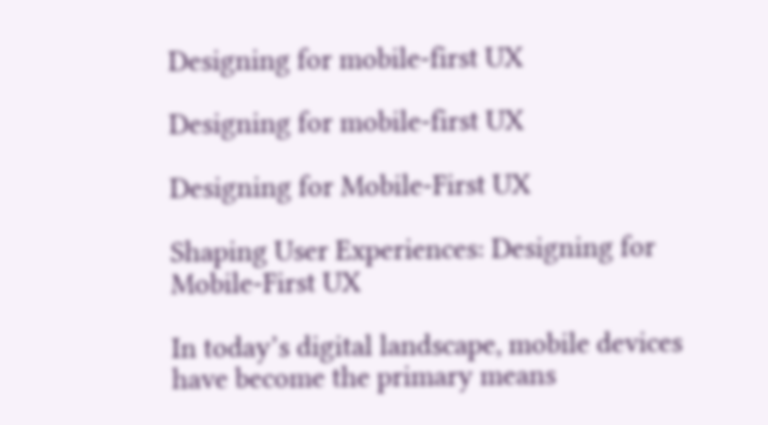Designing for mobile-first UX

Designing for mobile-first UX

Designing for Mobile-First UX

Shaping User Experiences: Designing for Mobile-First UX

In today’s digital landscape, mobile devices have become the primary means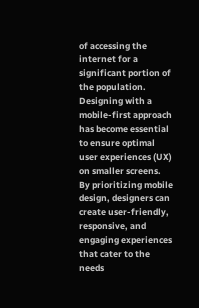of accessing the internet for a significant portion of the population. Designing with a mobile-first approach has become essential to ensure optimal user experiences (UX) on smaller screens. By prioritizing mobile design, designers can create user-friendly, responsive, and engaging experiences that cater to the needs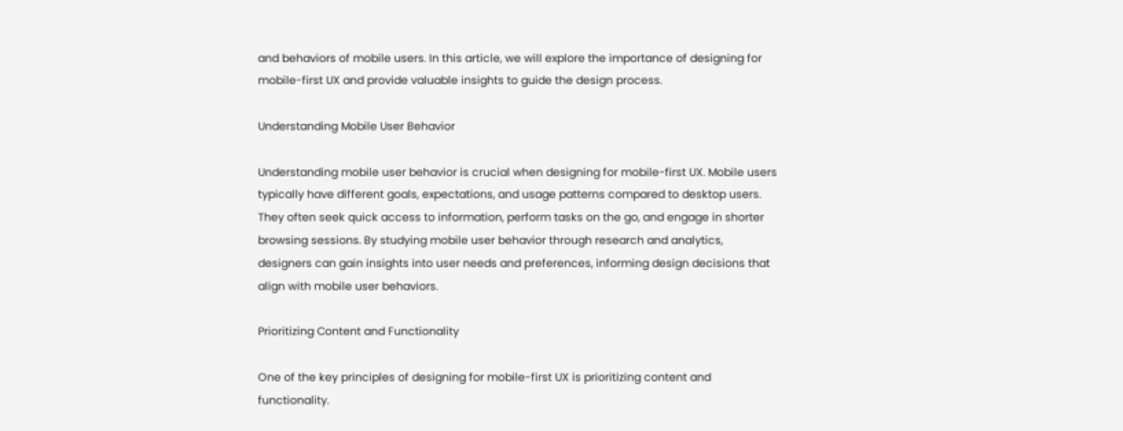and behaviors of mobile users. In this article, we will explore the importance of designing for mobile-first UX and provide valuable insights to guide the design process.

Understanding Mobile User Behavior

Understanding mobile user behavior is crucial when designing for mobile-first UX. Mobile users typically have different goals, expectations, and usage patterns compared to desktop users. They often seek quick access to information, perform tasks on the go, and engage in shorter browsing sessions. By studying mobile user behavior through research and analytics, designers can gain insights into user needs and preferences, informing design decisions that align with mobile user behaviors.

Prioritizing Content and Functionality

One of the key principles of designing for mobile-first UX is prioritizing content and functionality.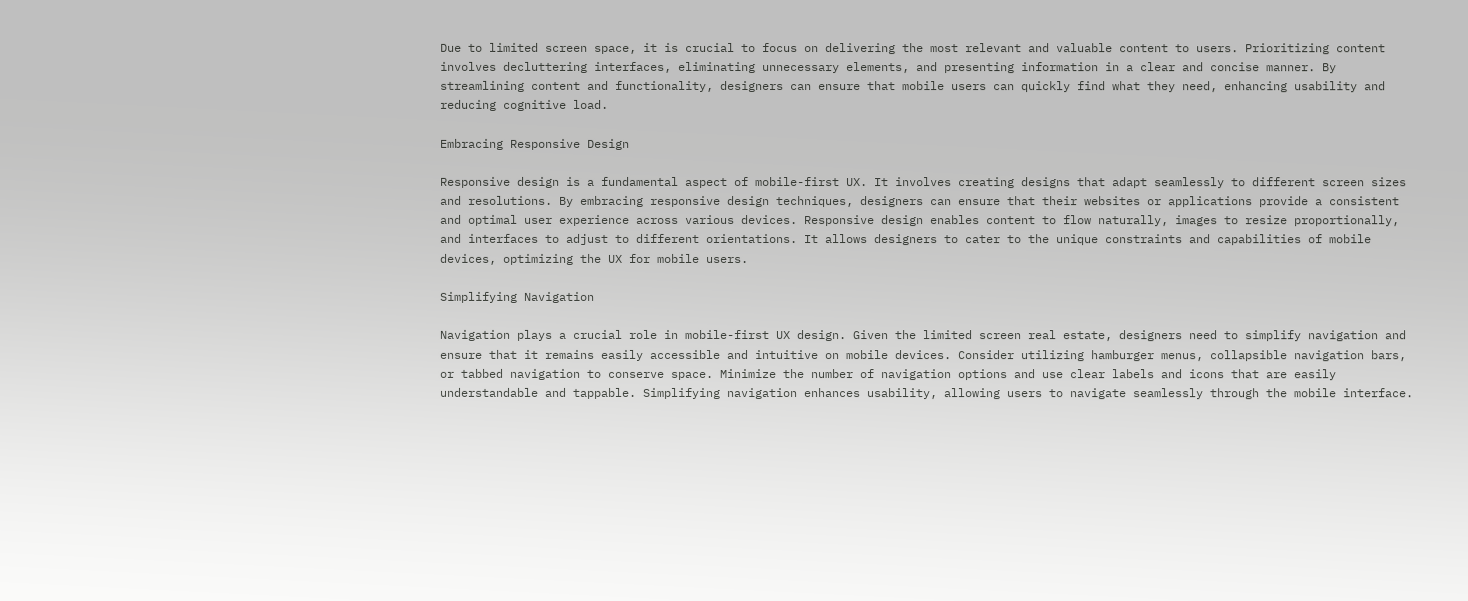Due to limited screen space, it is crucial to focus on delivering the most relevant and valuable content to users. Prioritizing content involves decluttering interfaces, eliminating unnecessary elements, and presenting information in a clear and concise manner. By streamlining content and functionality, designers can ensure that mobile users can quickly find what they need, enhancing usability and reducing cognitive load.

Embracing Responsive Design

Responsive design is a fundamental aspect of mobile-first UX. It involves creating designs that adapt seamlessly to different screen sizes and resolutions. By embracing responsive design techniques, designers can ensure that their websites or applications provide a consistent and optimal user experience across various devices. Responsive design enables content to flow naturally, images to resize proportionally, and interfaces to adjust to different orientations. It allows designers to cater to the unique constraints and capabilities of mobile devices, optimizing the UX for mobile users.

Simplifying Navigation

Navigation plays a crucial role in mobile-first UX design. Given the limited screen real estate, designers need to simplify navigation and ensure that it remains easily accessible and intuitive on mobile devices. Consider utilizing hamburger menus, collapsible navigation bars, or tabbed navigation to conserve space. Minimize the number of navigation options and use clear labels and icons that are easily understandable and tappable. Simplifying navigation enhances usability, allowing users to navigate seamlessly through the mobile interface.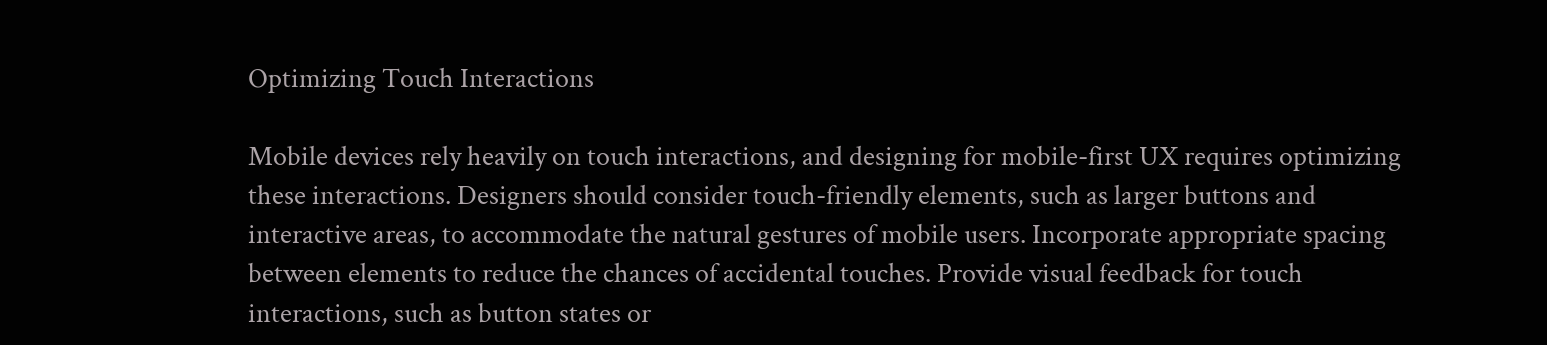Optimizing Touch Interactions

Mobile devices rely heavily on touch interactions, and designing for mobile-first UX requires optimizing these interactions. Designers should consider touch-friendly elements, such as larger buttons and interactive areas, to accommodate the natural gestures of mobile users. Incorporate appropriate spacing between elements to reduce the chances of accidental touches. Provide visual feedback for touch interactions, such as button states or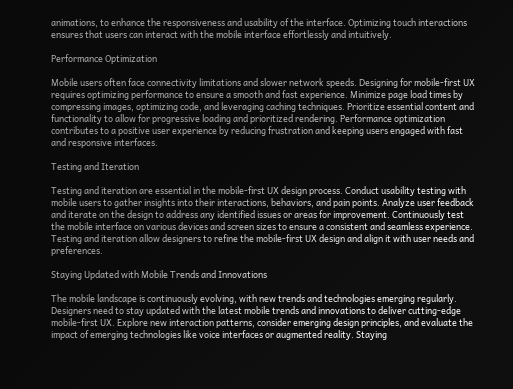animations, to enhance the responsiveness and usability of the interface. Optimizing touch interactions ensures that users can interact with the mobile interface effortlessly and intuitively.

Performance Optimization

Mobile users often face connectivity limitations and slower network speeds. Designing for mobile-first UX requires optimizing performance to ensure a smooth and fast experience. Minimize page load times by compressing images, optimizing code, and leveraging caching techniques. Prioritize essential content and functionality to allow for progressive loading and prioritized rendering. Performance optimization contributes to a positive user experience by reducing frustration and keeping users engaged with fast and responsive interfaces.

Testing and Iteration

Testing and iteration are essential in the mobile-first UX design process. Conduct usability testing with mobile users to gather insights into their interactions, behaviors, and pain points. Analyze user feedback and iterate on the design to address any identified issues or areas for improvement. Continuously test the mobile interface on various devices and screen sizes to ensure a consistent and seamless experience. Testing and iteration allow designers to refine the mobile-first UX design and align it with user needs and preferences.

Staying Updated with Mobile Trends and Innovations

The mobile landscape is continuously evolving, with new trends and technologies emerging regularly. Designers need to stay updated with the latest mobile trends and innovations to deliver cutting-edge mobile-first UX. Explore new interaction patterns, consider emerging design principles, and evaluate the impact of emerging technologies like voice interfaces or augmented reality. Staying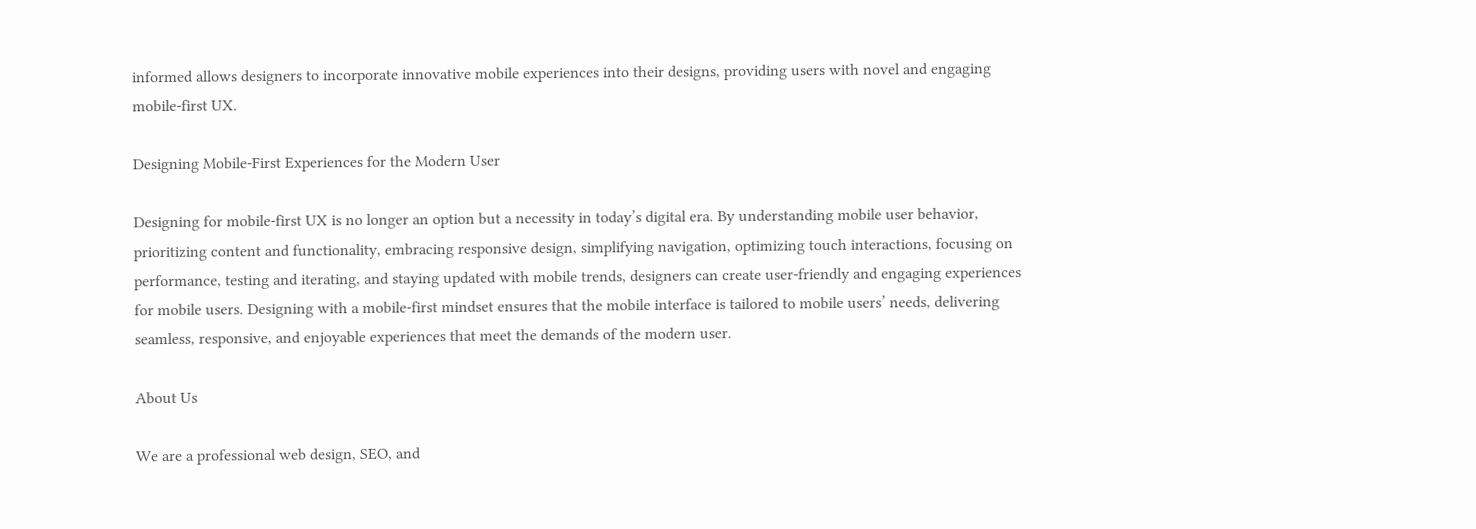informed allows designers to incorporate innovative mobile experiences into their designs, providing users with novel and engaging mobile-first UX.

Designing Mobile-First Experiences for the Modern User

Designing for mobile-first UX is no longer an option but a necessity in today’s digital era. By understanding mobile user behavior, prioritizing content and functionality, embracing responsive design, simplifying navigation, optimizing touch interactions, focusing on performance, testing and iterating, and staying updated with mobile trends, designers can create user-friendly and engaging experiences for mobile users. Designing with a mobile-first mindset ensures that the mobile interface is tailored to mobile users’ needs, delivering seamless, responsive, and enjoyable experiences that meet the demands of the modern user.

About Us

We are a professional web design, SEO, and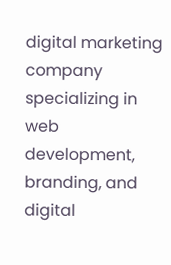digital marketing company specializing in web development, branding, and digital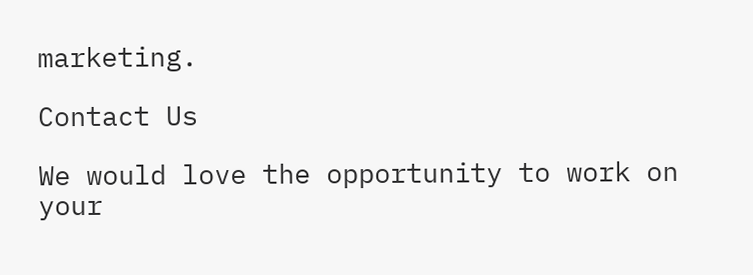marketing.

Contact Us

We would love the opportunity to work on your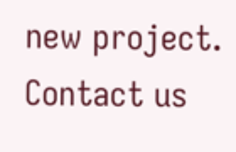new project. Contact us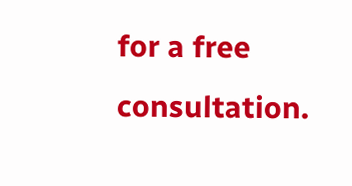for a free consultation.